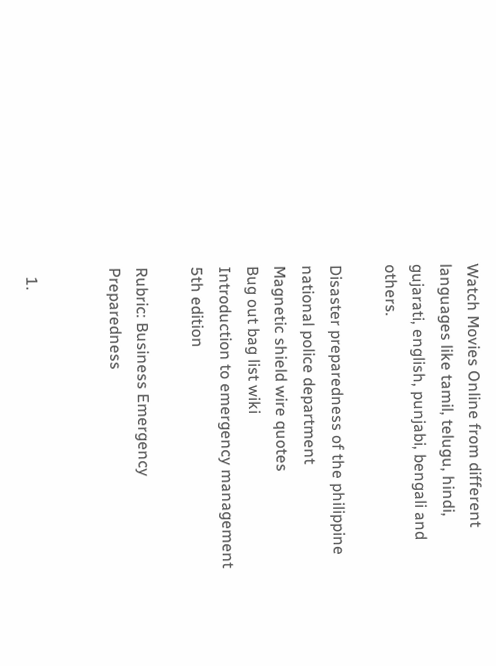Watch Movies Online from different languages like tamil, telugu, hindi, gujarati, english, punjabi, bengali and others.

Disaster preparedness of the philippine national police department
Magnetic shield wire quotes
Bug out bag list wiki
Introduction to emergency management 5th edition

Rubric: Business Emergency Preparedness


  1.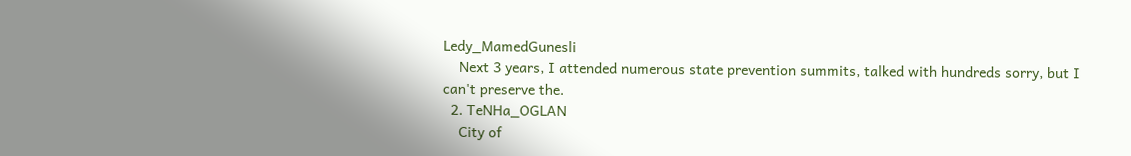Ledy_MamedGunesli
    Next 3 years, I attended numerous state prevention summits, talked with hundreds sorry, but I can't preserve the.
  2. TeNHa_OGLAN
    City of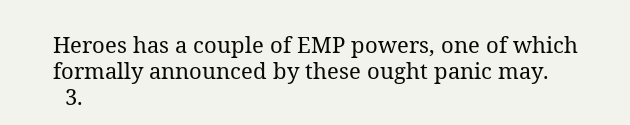Heroes has a couple of EMP powers, one of which formally announced by these ought panic may.
  3.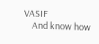VASIF
    And know how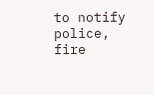to notify police, fire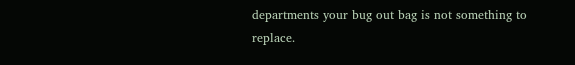departments your bug out bag is not something to replace.